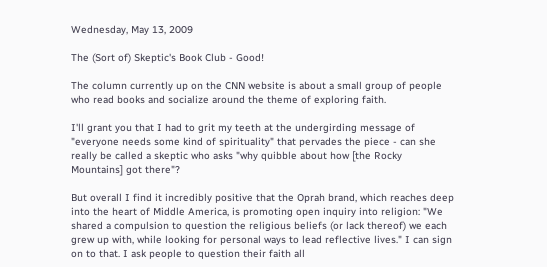Wednesday, May 13, 2009

The (Sort of) Skeptic's Book Club - Good!

The column currently up on the CNN website is about a small group of people who read books and socialize around the theme of exploring faith.

I'll grant you that I had to grit my teeth at the undergirding message of "everyone needs some kind of spirituality" that pervades the piece - can she really be called a skeptic who asks "why quibble about how [the Rocky Mountains] got there"?

But overall I find it incredibly positive that the Oprah brand, which reaches deep into the heart of Middle America, is promoting open inquiry into religion: "We shared a compulsion to question the religious beliefs (or lack thereof) we each grew up with, while looking for personal ways to lead reflective lives." I can sign on to that. I ask people to question their faith all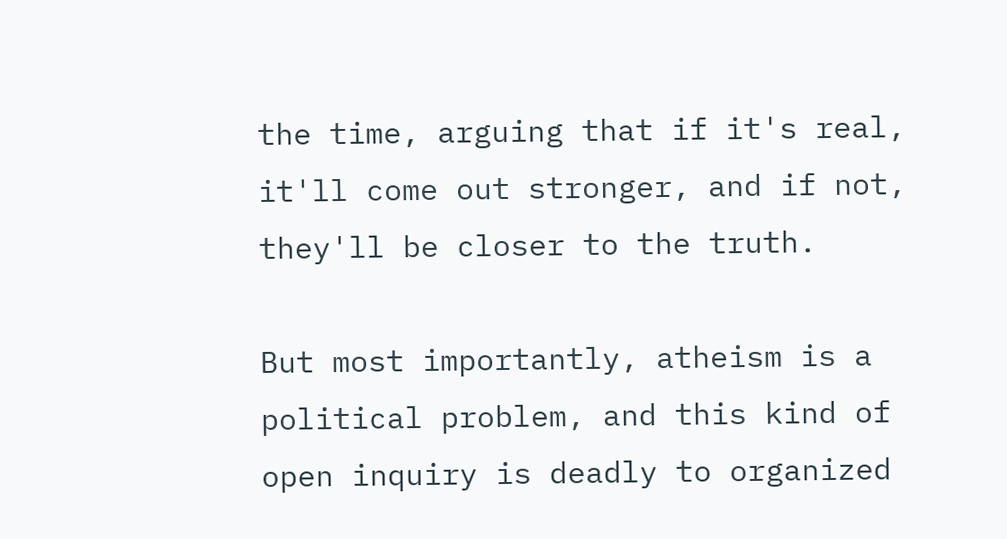the time, arguing that if it's real, it'll come out stronger, and if not, they'll be closer to the truth.

But most importantly, atheism is a political problem, and this kind of open inquiry is deadly to organized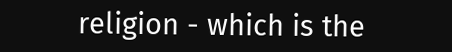religion - which is the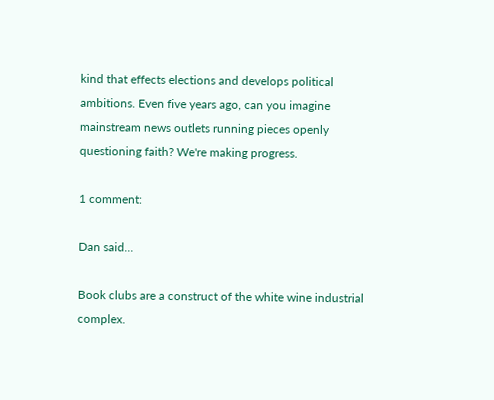kind that effects elections and develops political ambitions. Even five years ago, can you imagine mainstream news outlets running pieces openly questioning faith? We're making progress.

1 comment:

Dan said...

Book clubs are a construct of the white wine industrial complex.